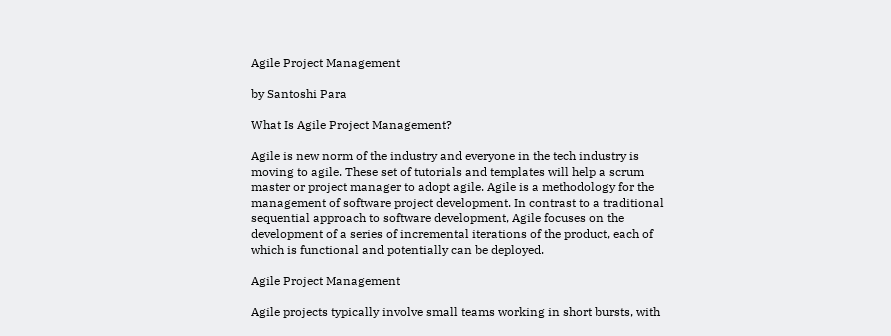Agile Project Management

by Santoshi Para

What Is Agile Project Management?

Agile is new norm of the industry and everyone in the tech industry is moving to agile. These set of tutorials and templates will help a scrum master or project manager to adopt agile. Agile is a methodology for the management of software project development. In contrast to a traditional sequential approach to software development, Agile focuses on the development of a series of incremental iterations of the product, each of which is functional and potentially can be deployed.

Agile Project Management

Agile projects typically involve small teams working in short bursts, with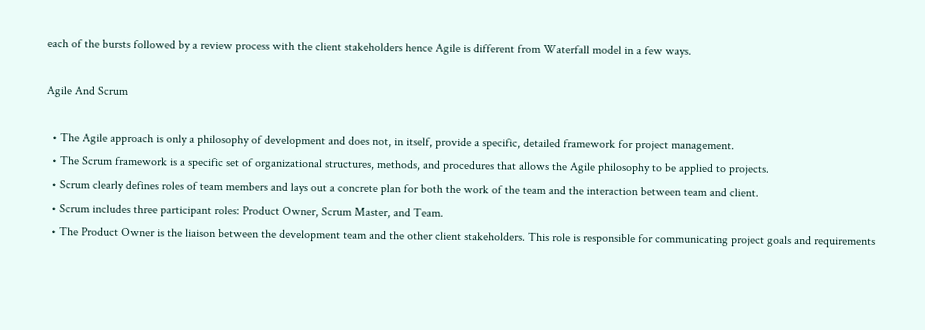each of the bursts followed by a review process with the client stakeholders hence Agile is different from Waterfall model in a few ways.

Agile And Scrum

  • The Agile approach is only a philosophy of development and does not, in itself, provide a specific, detailed framework for project management.
  • The Scrum framework is a specific set of organizational structures, methods, and procedures that allows the Agile philosophy to be applied to projects.
  • Scrum clearly defines roles of team members and lays out a concrete plan for both the work of the team and the interaction between team and client.
  • Scrum includes three participant roles: Product Owner, Scrum Master, and Team.
  • The Product Owner is the liaison between the development team and the other client stakeholders. This role is responsible for communicating project goals and requirements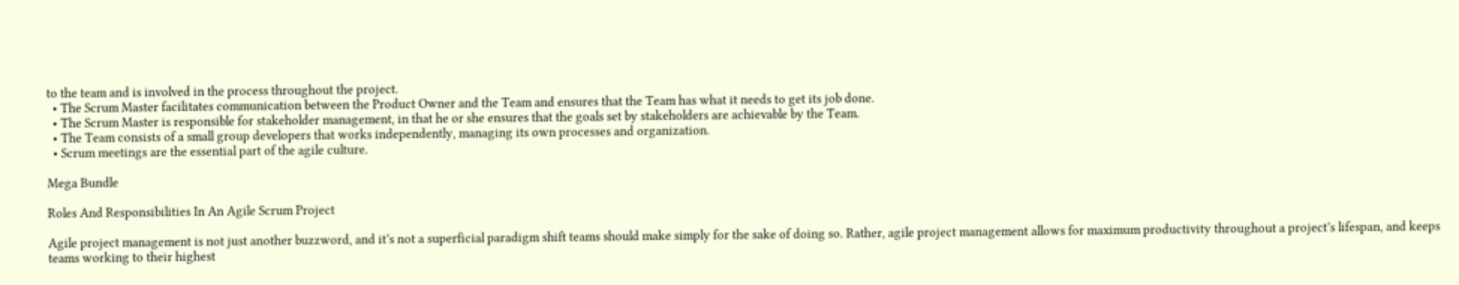to the team and is involved in the process throughout the project.
  • The Scrum Master facilitates communication between the Product Owner and the Team and ensures that the Team has what it needs to get its job done.
  • The Scrum Master is responsible for stakeholder management, in that he or she ensures that the goals set by stakeholders are achievable by the Team.
  • The Team consists of a small group developers that works independently, managing its own processes and organization.
  • Scrum meetings are the essential part of the agile culture.

Mega Bundle

Roles And Responsibilities In An Agile Scrum Project

Agile project management is not just another buzzword, and it’s not a superficial paradigm shift teams should make simply for the sake of doing so. Rather, agile project management allows for maximum productivity throughout a project’s lifespan, and keeps teams working to their highest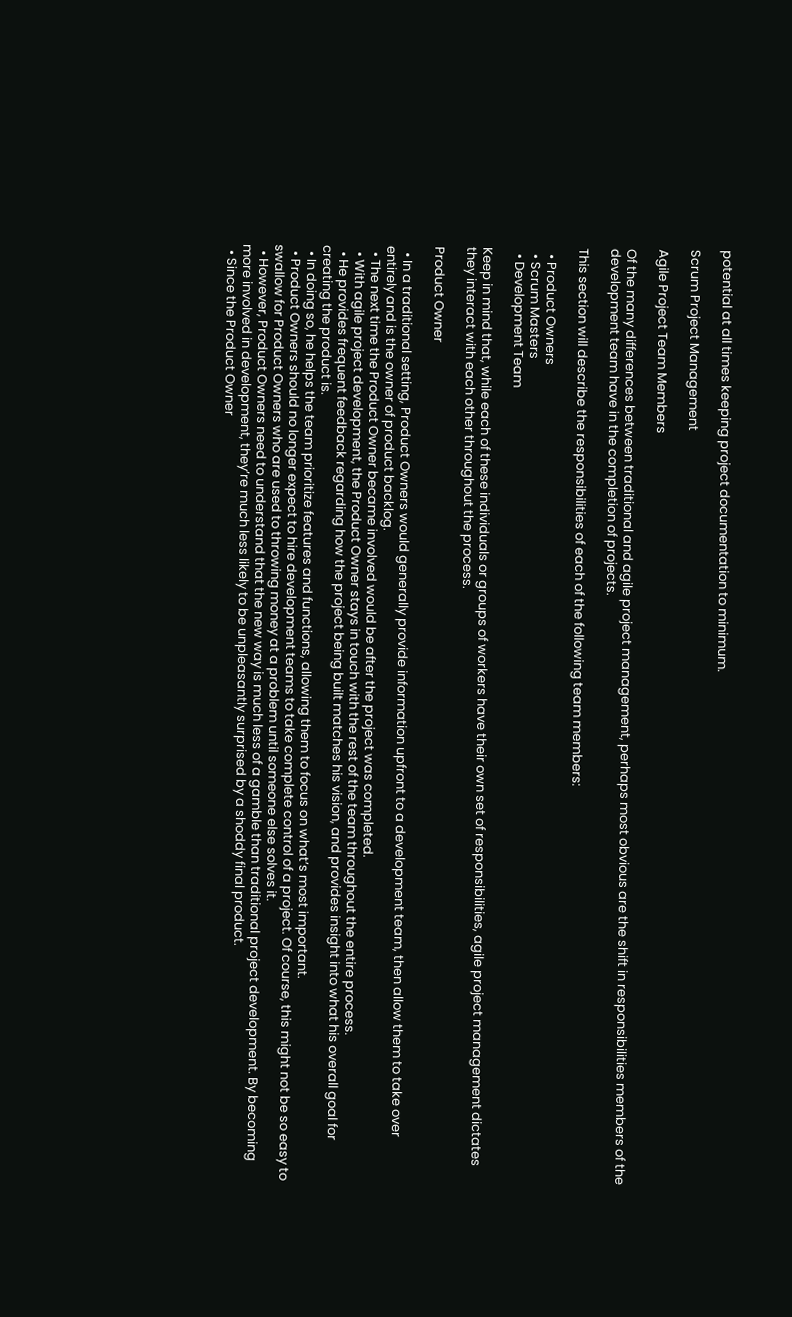potential at all times keeping project documentation to minimum.

Scrum Project Management

Agile Project Team Members

Of the many differences between traditional and agile project management, perhaps most obvious are the shift in responsibilities members of the development team have in the completion of projects.

This section will describe the responsibilities of each of the following team members:

  • Product Owners
  • Scrum Masters
  • Development Team

Keep in mind that, while each of these individuals or groups of workers have their own set of responsibilities, agile project management dictates they interact with each other throughout the process.

Product Owner

  • In a traditional setting, Product Owners would generally provide information upfront to a development team, then allow them to take over entirely and is the owner of product backlog.
  • The next time the Product Owner became involved would be after the project was completed.
  • With agile project development, the Product Owner stays in touch with the rest of the team throughout the entire process.
  • He provides frequent feedback regarding how the project being built matches his vision, and provides insight into what his overall goal for creating the product is.
  • In doing so, he helps the team prioritize features and functions, allowing them to focus on what’s most important.
  • Product Owners should no longer expect to hire development teams to take complete control of a project. Of course, this might not be so easy to swallow for Product Owners who are used to throwing money at a problem until someone else solves it.
  • However, Product Owners need to understand that the new way is much less of a gamble than traditional project development. By becoming more involved in development, they’re much less likely to be unpleasantly surprised by a shoddy final product.
  • Since the Product Owner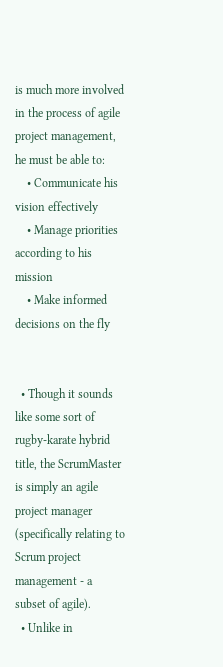is much more involved in the process of agile project management, he must be able to:
    • Communicate his vision effectively
    • Manage priorities according to his mission
    • Make informed decisions on the fly


  • Though it sounds like some sort of rugby-karate hybrid title, the ScrumMaster is simply an agile project manager (specifically relating to Scrum project management - a subset of agile).
  • Unlike in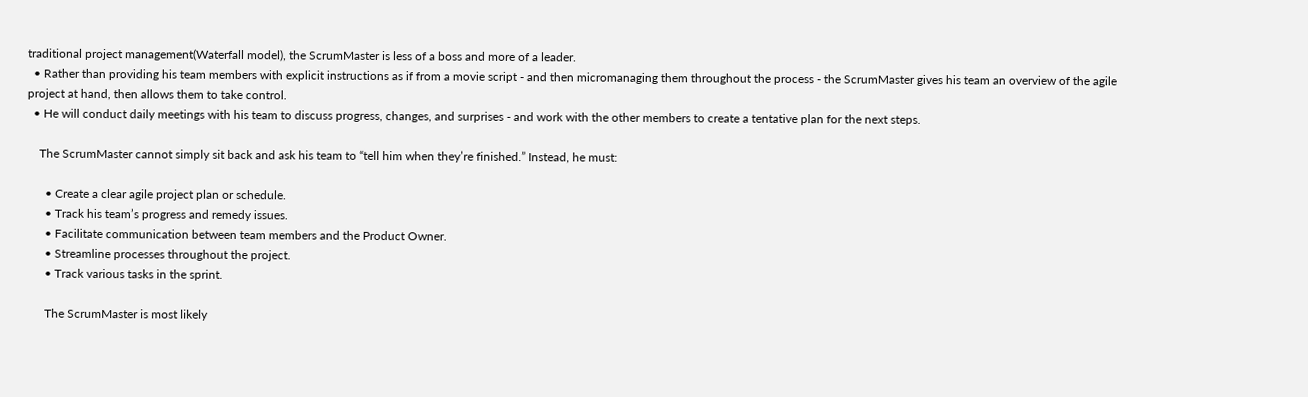traditional project management(Waterfall model), the ScrumMaster is less of a boss and more of a leader.
  • Rather than providing his team members with explicit instructions as if from a movie script - and then micromanaging them throughout the process - the ScrumMaster gives his team an overview of the agile project at hand, then allows them to take control.
  • He will conduct daily meetings with his team to discuss progress, changes, and surprises - and work with the other members to create a tentative plan for the next steps.

    The ScrumMaster cannot simply sit back and ask his team to “tell him when they’re finished.” Instead, he must:

      • Create a clear agile project plan or schedule.
      • Track his team’s progress and remedy issues.
      • Facilitate communication between team members and the Product Owner.
      • Streamline processes throughout the project.
      • Track various tasks in the sprint.

      The ScrumMaster is most likely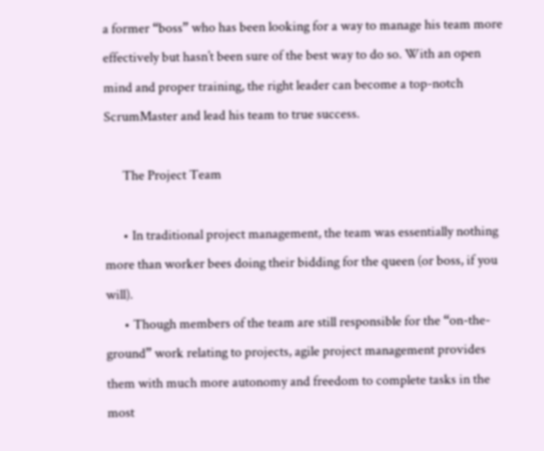a former “boss” who has been looking for a way to manage his team more effectively but hasn’t been sure of the best way to do so. With an open mind and proper training, the right leader can become a top-notch ScrumMaster and lead his team to true success.

      The Project Team

      • In traditional project management, the team was essentially nothing more than worker bees doing their bidding for the queen (or boss, if you will).
      • Though members of the team are still responsible for the “on-the-ground” work relating to projects, agile project management provides them with much more autonomy and freedom to complete tasks in the most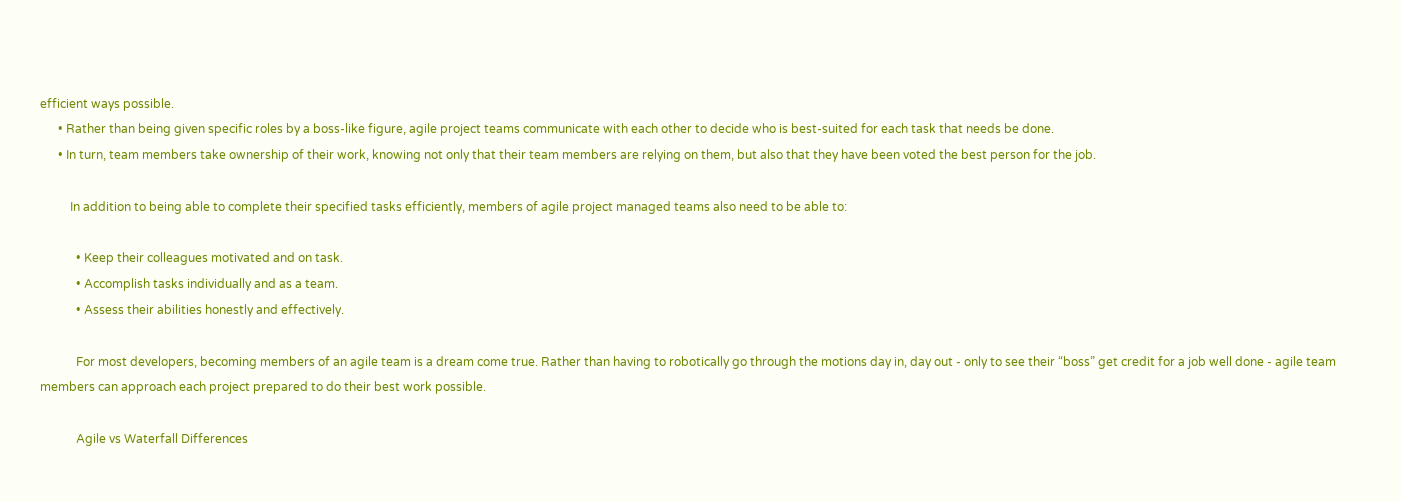efficient ways possible.
      • Rather than being given specific roles by a boss-like figure, agile project teams communicate with each other to decide who is best-suited for each task that needs be done.
      • In turn, team members take ownership of their work, knowing not only that their team members are relying on them, but also that they have been voted the best person for the job.

          In addition to being able to complete their specified tasks efficiently, members of agile project managed teams also need to be able to:

            • Keep their colleagues motivated and on task.
            • Accomplish tasks individually and as a team.
            • Assess their abilities honestly and effectively.

            For most developers, becoming members of an agile team is a dream come true. Rather than having to robotically go through the motions day in, day out - only to see their “boss” get credit for a job well done - agile team members can approach each project prepared to do their best work possible.

            Agile vs Waterfall Differences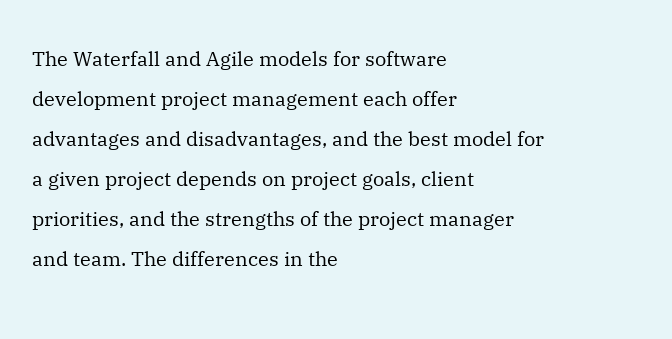The Waterfall and Agile models for software development project management each offer advantages and disadvantages, and the best model for a given project depends on project goals, client priorities, and the strengths of the project manager and team. The differences in the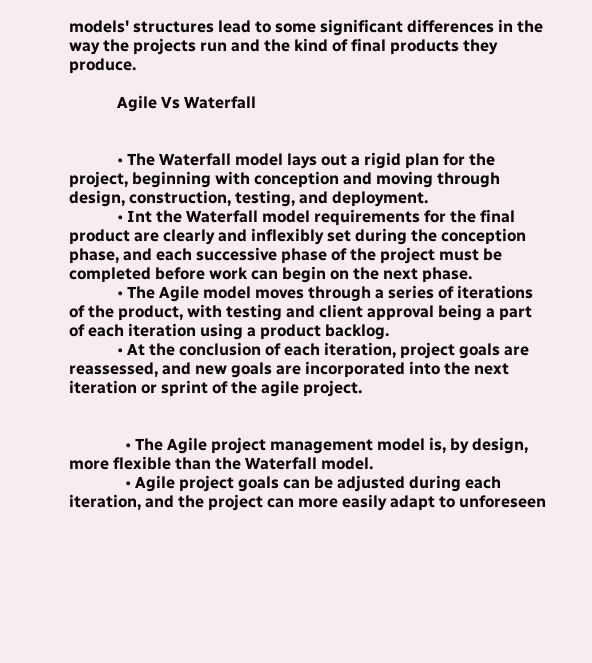models' structures lead to some significant differences in the way the projects run and the kind of final products they produce.

            Agile Vs Waterfall


            • The Waterfall model lays out a rigid plan for the project, beginning with conception and moving through design, construction, testing, and deployment.
            • Int the Waterfall model requirements for the final product are clearly and inflexibly set during the conception phase, and each successive phase of the project must be completed before work can begin on the next phase.
            • The Agile model moves through a series of iterations of the product, with testing and client approval being a part of each iteration using a product backlog.
            • At the conclusion of each iteration, project goals are reassessed, and new goals are incorporated into the next iteration or sprint of the agile project.


              • The Agile project management model is, by design, more flexible than the Waterfall model.
              • Agile project goals can be adjusted during each iteration, and the project can more easily adapt to unforeseen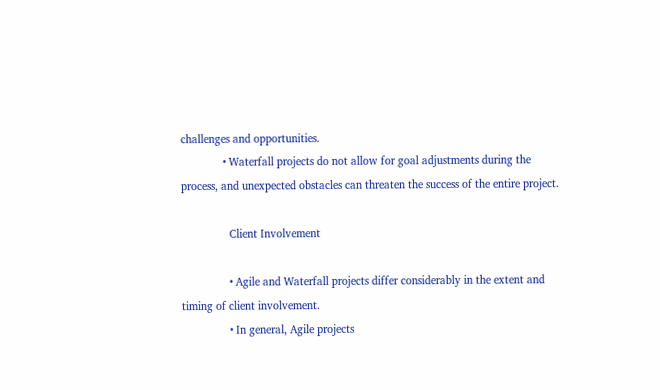challenges and opportunities.
              • Waterfall projects do not allow for goal adjustments during the process, and unexpected obstacles can threaten the success of the entire project.

                Client Involvement

                • Agile and Waterfall projects differ considerably in the extent and timing of client involvement.
                • In general, Agile projects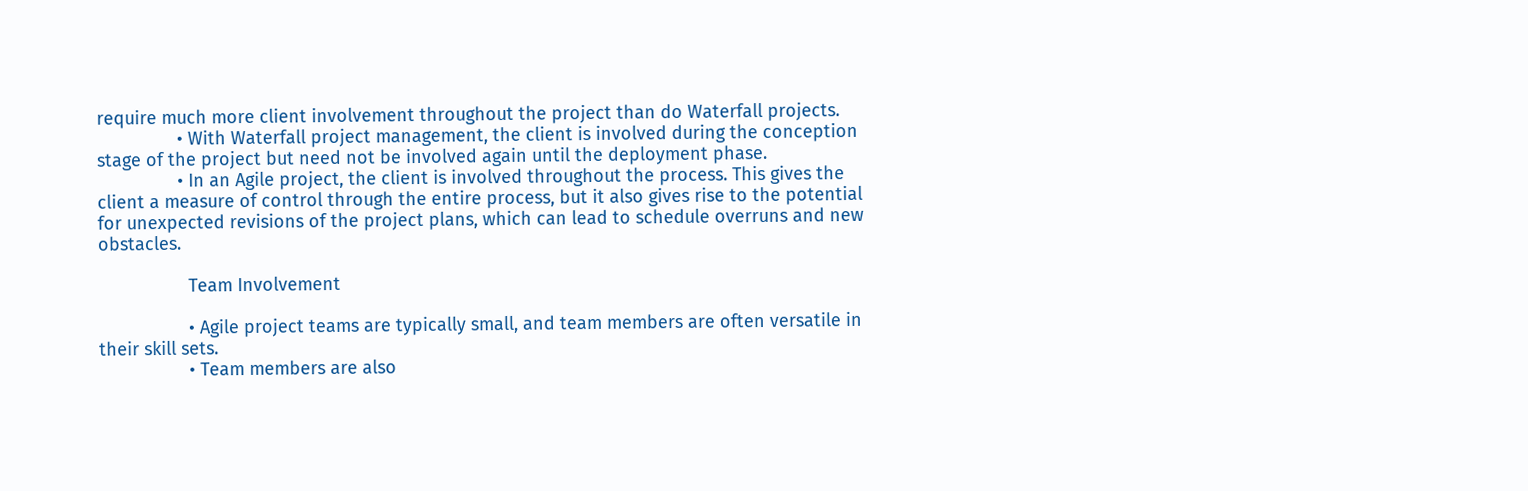require much more client involvement throughout the project than do Waterfall projects.
                • With Waterfall project management, the client is involved during the conception stage of the project but need not be involved again until the deployment phase.
                • In an Agile project, the client is involved throughout the process. This gives the client a measure of control through the entire process, but it also gives rise to the potential for unexpected revisions of the project plans, which can lead to schedule overruns and new obstacles.

                  Team Involvement

                  • Agile project teams are typically small, and team members are often versatile in their skill sets.
                  • Team members are also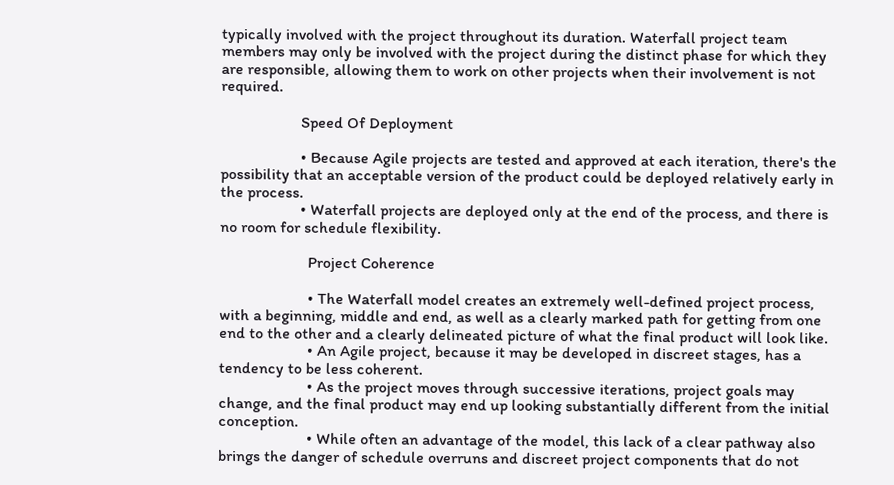typically involved with the project throughout its duration. Waterfall project team members may only be involved with the project during the distinct phase for which they are responsible, allowing them to work on other projects when their involvement is not required.

                    Speed Of Deployment

                    • Because Agile projects are tested and approved at each iteration, there's the possibility that an acceptable version of the product could be deployed relatively early in the process.
                    • Waterfall projects are deployed only at the end of the process, and there is no room for schedule flexibility.

                      Project Coherence

                      • The Waterfall model creates an extremely well-defined project process, with a beginning, middle and end, as well as a clearly marked path for getting from one end to the other and a clearly delineated picture of what the final product will look like.
                      • An Agile project, because it may be developed in discreet stages, has a tendency to be less coherent.
                      • As the project moves through successive iterations, project goals may change, and the final product may end up looking substantially different from the initial conception.
                      • While often an advantage of the model, this lack of a clear pathway also brings the danger of schedule overruns and discreet project components that do not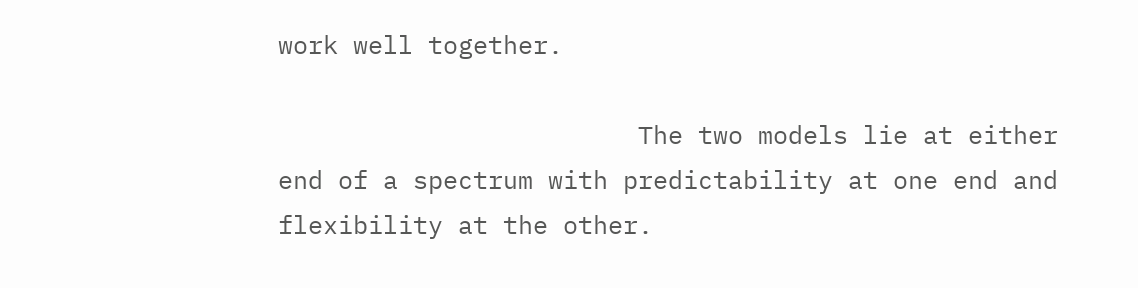work well together.

                        The two models lie at either end of a spectrum with predictability at one end and flexibility at the other.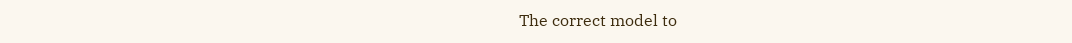The correct model to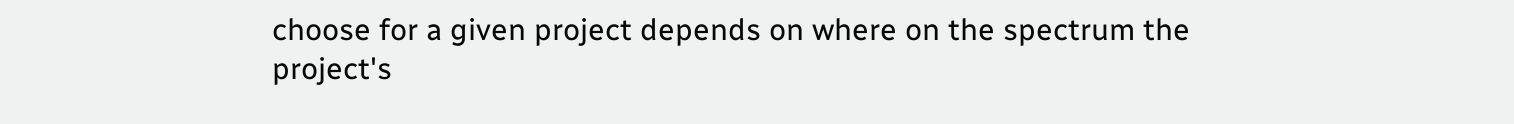choose for a given project depends on where on the spectrum the project's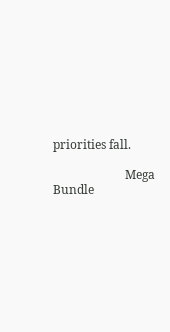priorities fall.

                        Mega Bundle